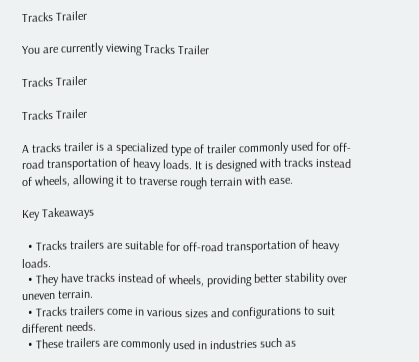Tracks Trailer

You are currently viewing Tracks Trailer

Tracks Trailer

Tracks Trailer

A tracks trailer is a specialized type of trailer commonly used for off-road transportation of heavy loads. It is designed with tracks instead of wheels, allowing it to traverse rough terrain with ease.

Key Takeaways

  • Tracks trailers are suitable for off-road transportation of heavy loads.
  • They have tracks instead of wheels, providing better stability over uneven terrain.
  • Tracks trailers come in various sizes and configurations to suit different needs.
  • These trailers are commonly used in industries such as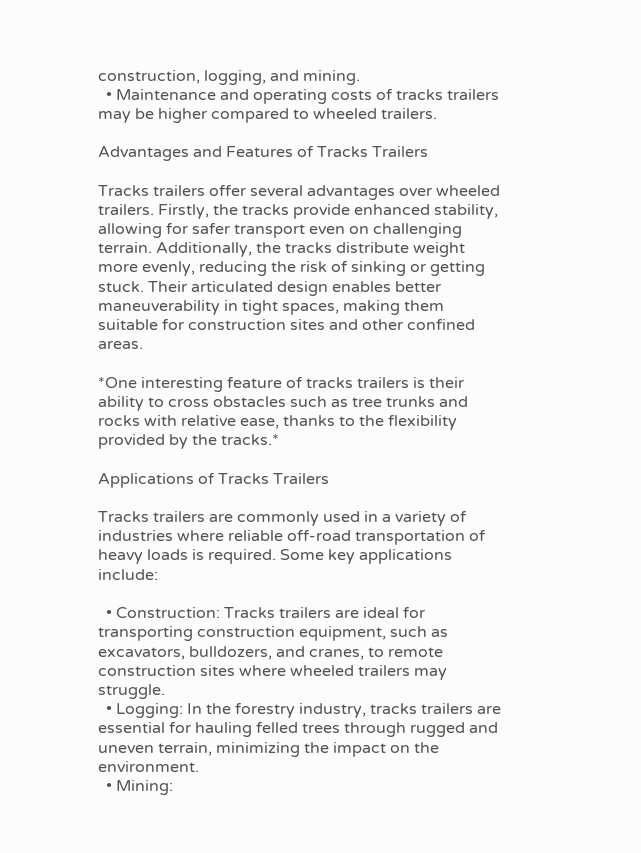construction, logging, and mining.
  • Maintenance and operating costs of tracks trailers may be higher compared to wheeled trailers.

Advantages and Features of Tracks Trailers

Tracks trailers offer several advantages over wheeled trailers. Firstly, the tracks provide enhanced stability, allowing for safer transport even on challenging terrain. Additionally, the tracks distribute weight more evenly, reducing the risk of sinking or getting stuck. Their articulated design enables better maneuverability in tight spaces, making them suitable for construction sites and other confined areas.

*One interesting feature of tracks trailers is their ability to cross obstacles such as tree trunks and rocks with relative ease, thanks to the flexibility provided by the tracks.*

Applications of Tracks Trailers

Tracks trailers are commonly used in a variety of industries where reliable off-road transportation of heavy loads is required. Some key applications include:

  • Construction: Tracks trailers are ideal for transporting construction equipment, such as excavators, bulldozers, and cranes, to remote construction sites where wheeled trailers may struggle.
  • Logging: In the forestry industry, tracks trailers are essential for hauling felled trees through rugged and uneven terrain, minimizing the impact on the environment.
  • Mining: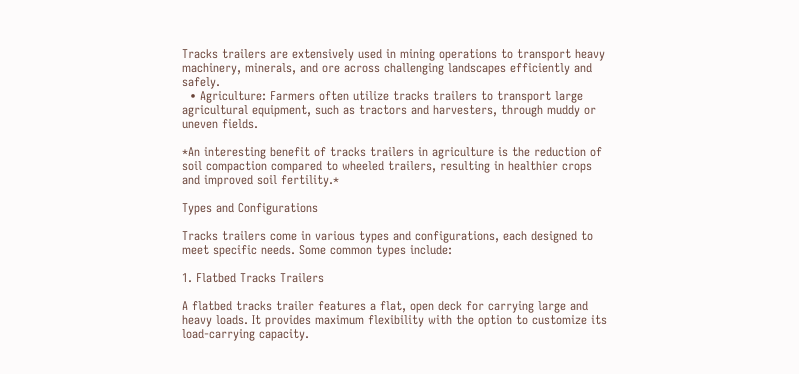Tracks trailers are extensively used in mining operations to transport heavy machinery, minerals, and ore across challenging landscapes efficiently and safely.
  • Agriculture: Farmers often utilize tracks trailers to transport large agricultural equipment, such as tractors and harvesters, through muddy or uneven fields.

*An interesting benefit of tracks trailers in agriculture is the reduction of soil compaction compared to wheeled trailers, resulting in healthier crops and improved soil fertility.*

Types and Configurations

Tracks trailers come in various types and configurations, each designed to meet specific needs. Some common types include:

1. Flatbed Tracks Trailers

A flatbed tracks trailer features a flat, open deck for carrying large and heavy loads. It provides maximum flexibility with the option to customize its load-carrying capacity.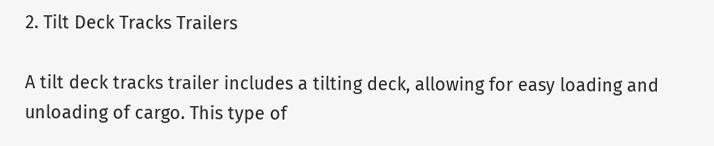2. Tilt Deck Tracks Trailers

A tilt deck tracks trailer includes a tilting deck, allowing for easy loading and unloading of cargo. This type of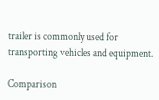trailer is commonly used for transporting vehicles and equipment.

Comparison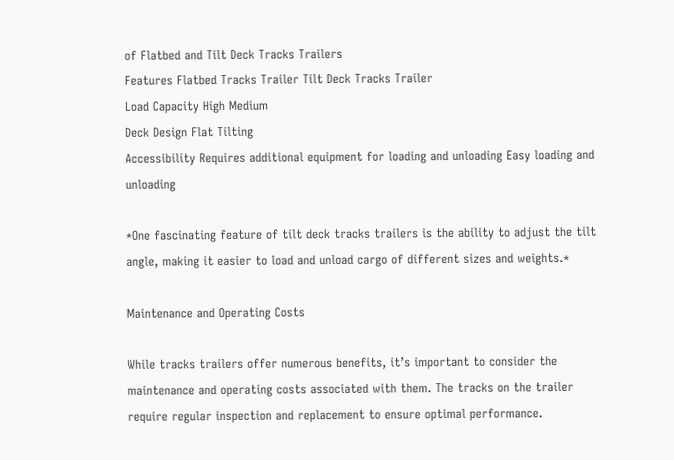of Flatbed and Tilt Deck Tracks Trailers
Features Flatbed Tracks Trailer Tilt Deck Tracks Trailer
Load Capacity High Medium
Deck Design Flat Tilting
Accessibility Requires additional equipment for loading and unloading Easy loading and unloading

*One fascinating feature of tilt deck tracks trailers is the ability to adjust the tilt angle, making it easier to load and unload cargo of different sizes and weights.*

Maintenance and Operating Costs

While tracks trailers offer numerous benefits, it’s important to consider the maintenance and operating costs associated with them. The tracks on the trailer require regular inspection and replacement to ensure optimal performance.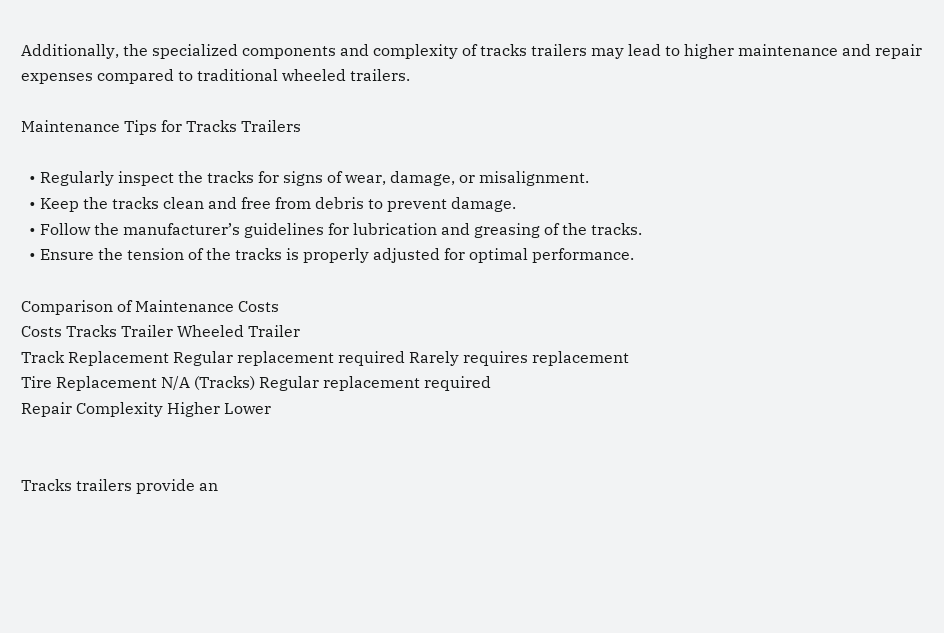Additionally, the specialized components and complexity of tracks trailers may lead to higher maintenance and repair expenses compared to traditional wheeled trailers.

Maintenance Tips for Tracks Trailers

  • Regularly inspect the tracks for signs of wear, damage, or misalignment.
  • Keep the tracks clean and free from debris to prevent damage.
  • Follow the manufacturer’s guidelines for lubrication and greasing of the tracks.
  • Ensure the tension of the tracks is properly adjusted for optimal performance.

Comparison of Maintenance Costs
Costs Tracks Trailer Wheeled Trailer
Track Replacement Regular replacement required Rarely requires replacement
Tire Replacement N/A (Tracks) Regular replacement required
Repair Complexity Higher Lower


Tracks trailers provide an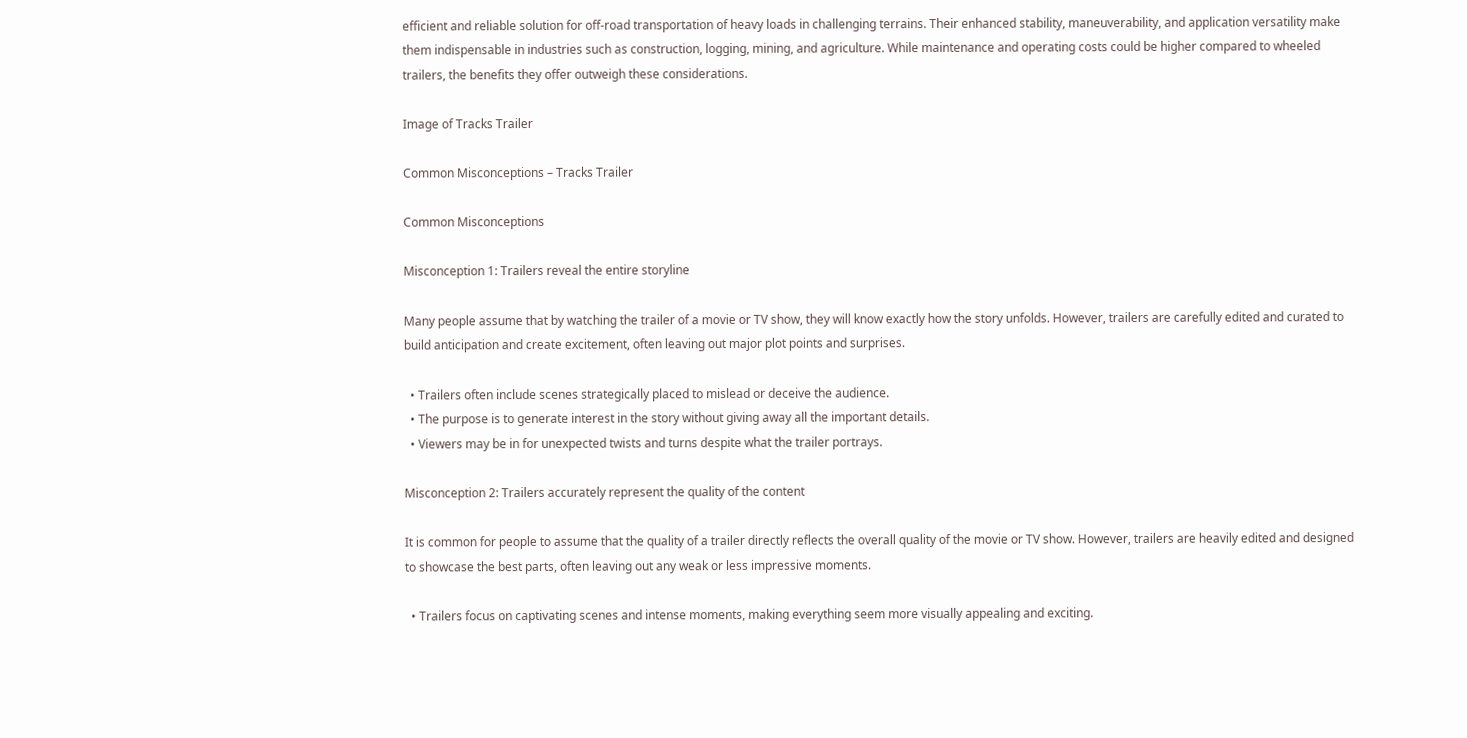efficient and reliable solution for off-road transportation of heavy loads in challenging terrains. Their enhanced stability, maneuverability, and application versatility make them indispensable in industries such as construction, logging, mining, and agriculture. While maintenance and operating costs could be higher compared to wheeled trailers, the benefits they offer outweigh these considerations.

Image of Tracks Trailer

Common Misconceptions – Tracks Trailer

Common Misconceptions

Misconception 1: Trailers reveal the entire storyline

Many people assume that by watching the trailer of a movie or TV show, they will know exactly how the story unfolds. However, trailers are carefully edited and curated to build anticipation and create excitement, often leaving out major plot points and surprises.

  • Trailers often include scenes strategically placed to mislead or deceive the audience.
  • The purpose is to generate interest in the story without giving away all the important details.
  • Viewers may be in for unexpected twists and turns despite what the trailer portrays.

Misconception 2: Trailers accurately represent the quality of the content

It is common for people to assume that the quality of a trailer directly reflects the overall quality of the movie or TV show. However, trailers are heavily edited and designed to showcase the best parts, often leaving out any weak or less impressive moments.

  • Trailers focus on captivating scenes and intense moments, making everything seem more visually appealing and exciting.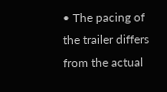• The pacing of the trailer differs from the actual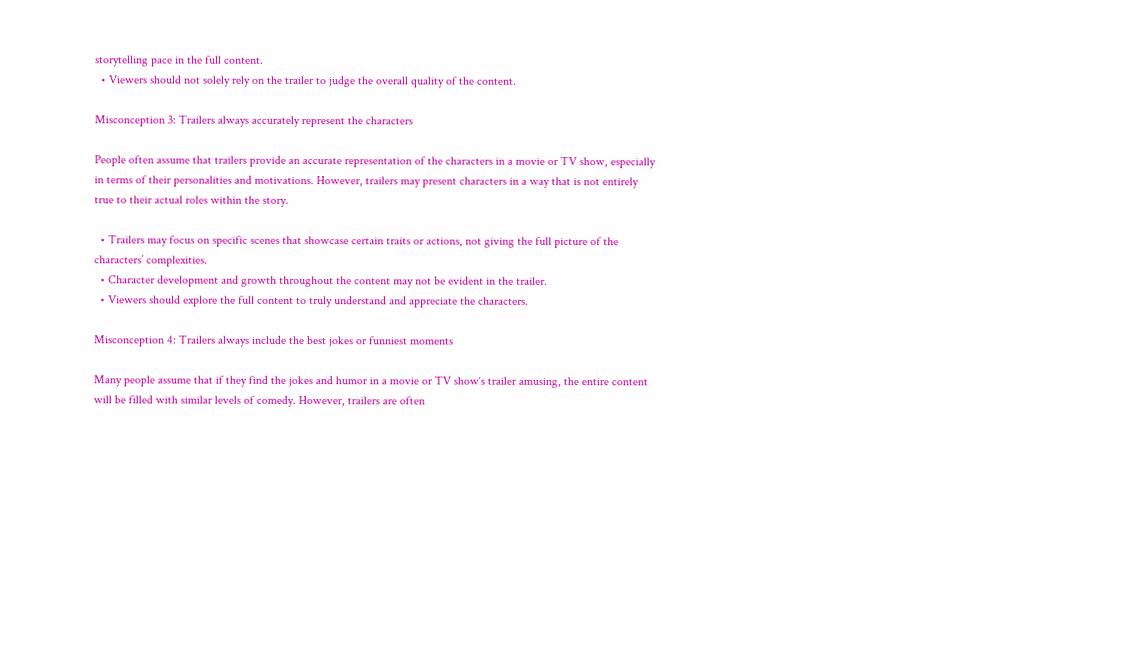storytelling pace in the full content.
  • Viewers should not solely rely on the trailer to judge the overall quality of the content.

Misconception 3: Trailers always accurately represent the characters

People often assume that trailers provide an accurate representation of the characters in a movie or TV show, especially in terms of their personalities and motivations. However, trailers may present characters in a way that is not entirely true to their actual roles within the story.

  • Trailers may focus on specific scenes that showcase certain traits or actions, not giving the full picture of the characters’ complexities.
  • Character development and growth throughout the content may not be evident in the trailer.
  • Viewers should explore the full content to truly understand and appreciate the characters.

Misconception 4: Trailers always include the best jokes or funniest moments

Many people assume that if they find the jokes and humor in a movie or TV show‘s trailer amusing, the entire content will be filled with similar levels of comedy. However, trailers are often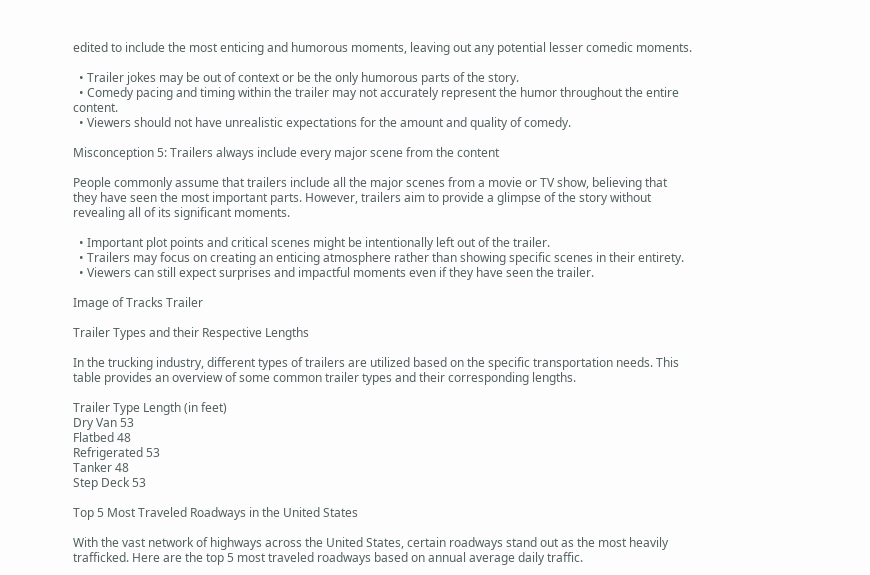edited to include the most enticing and humorous moments, leaving out any potential lesser comedic moments.

  • Trailer jokes may be out of context or be the only humorous parts of the story.
  • Comedy pacing and timing within the trailer may not accurately represent the humor throughout the entire content.
  • Viewers should not have unrealistic expectations for the amount and quality of comedy.

Misconception 5: Trailers always include every major scene from the content

People commonly assume that trailers include all the major scenes from a movie or TV show, believing that they have seen the most important parts. However, trailers aim to provide a glimpse of the story without revealing all of its significant moments.

  • Important plot points and critical scenes might be intentionally left out of the trailer.
  • Trailers may focus on creating an enticing atmosphere rather than showing specific scenes in their entirety.
  • Viewers can still expect surprises and impactful moments even if they have seen the trailer.

Image of Tracks Trailer

Trailer Types and their Respective Lengths

In the trucking industry, different types of trailers are utilized based on the specific transportation needs. This table provides an overview of some common trailer types and their corresponding lengths.

Trailer Type Length (in feet)
Dry Van 53
Flatbed 48
Refrigerated 53
Tanker 48
Step Deck 53

Top 5 Most Traveled Roadways in the United States

With the vast network of highways across the United States, certain roadways stand out as the most heavily trafficked. Here are the top 5 most traveled roadways based on annual average daily traffic.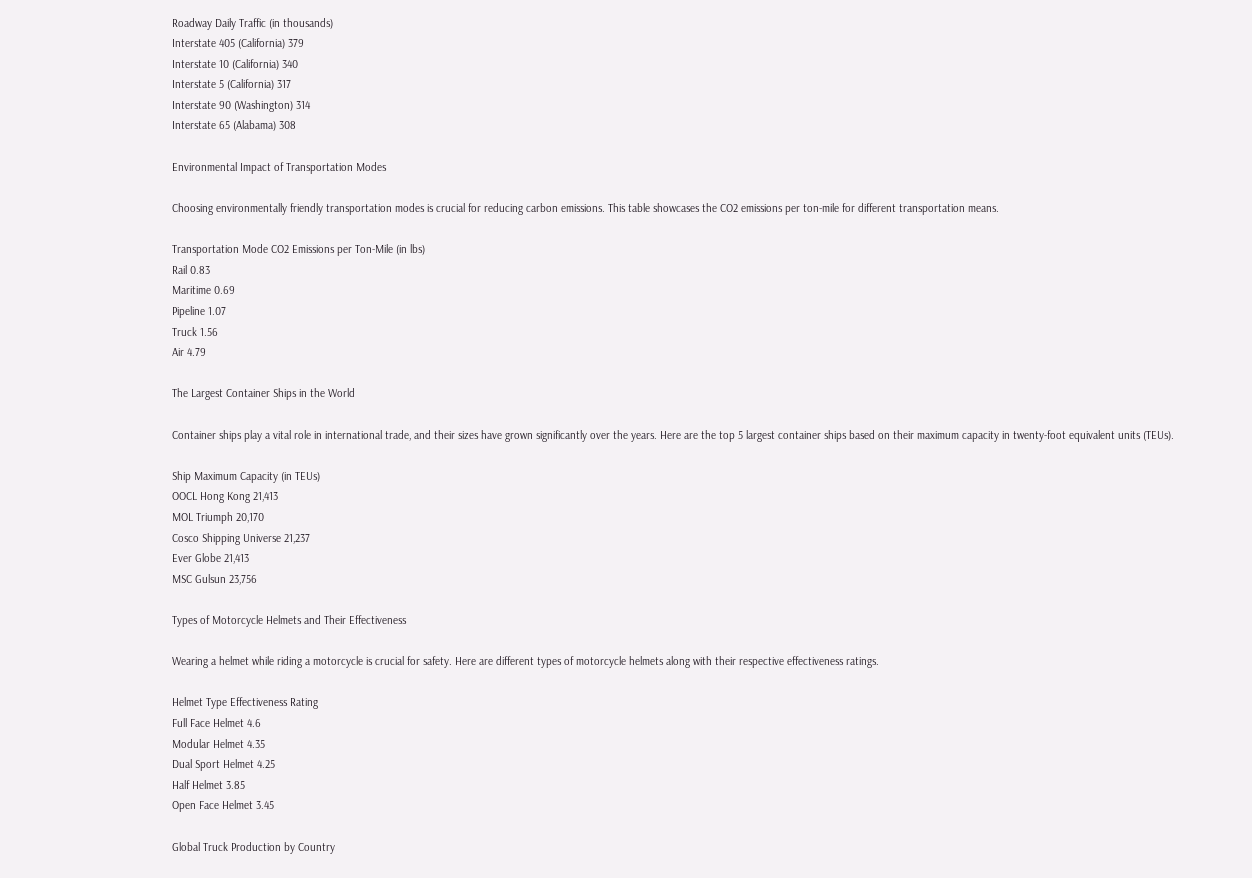Roadway Daily Traffic (in thousands)
Interstate 405 (California) 379
Interstate 10 (California) 340
Interstate 5 (California) 317
Interstate 90 (Washington) 314
Interstate 65 (Alabama) 308

Environmental Impact of Transportation Modes

Choosing environmentally friendly transportation modes is crucial for reducing carbon emissions. This table showcases the CO2 emissions per ton-mile for different transportation means.

Transportation Mode CO2 Emissions per Ton-Mile (in lbs)
Rail 0.83
Maritime 0.69
Pipeline 1.07
Truck 1.56
Air 4.79

The Largest Container Ships in the World

Container ships play a vital role in international trade, and their sizes have grown significantly over the years. Here are the top 5 largest container ships based on their maximum capacity in twenty-foot equivalent units (TEUs).

Ship Maximum Capacity (in TEUs)
OOCL Hong Kong 21,413
MOL Triumph 20,170
Cosco Shipping Universe 21,237
Ever Globe 21,413
MSC Gulsun 23,756

Types of Motorcycle Helmets and Their Effectiveness

Wearing a helmet while riding a motorcycle is crucial for safety. Here are different types of motorcycle helmets along with their respective effectiveness ratings.

Helmet Type Effectiveness Rating
Full Face Helmet 4.6
Modular Helmet 4.35
Dual Sport Helmet 4.25
Half Helmet 3.85
Open Face Helmet 3.45

Global Truck Production by Country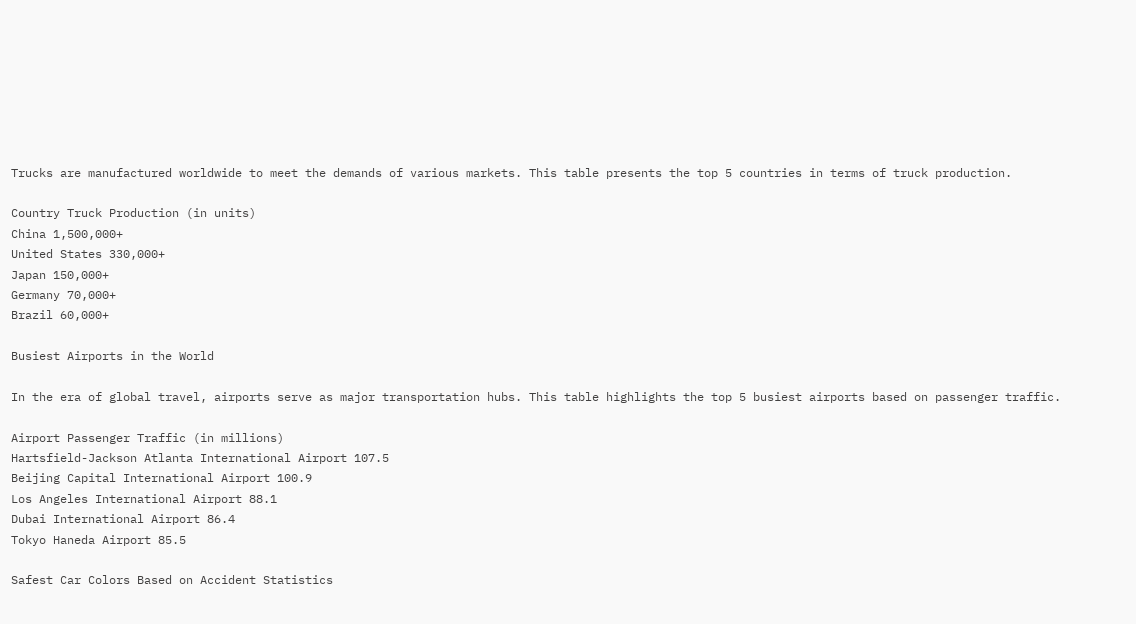Trucks are manufactured worldwide to meet the demands of various markets. This table presents the top 5 countries in terms of truck production.

Country Truck Production (in units)
China 1,500,000+
United States 330,000+
Japan 150,000+
Germany 70,000+
Brazil 60,000+

Busiest Airports in the World

In the era of global travel, airports serve as major transportation hubs. This table highlights the top 5 busiest airports based on passenger traffic.

Airport Passenger Traffic (in millions)
Hartsfield-Jackson Atlanta International Airport 107.5
Beijing Capital International Airport 100.9
Los Angeles International Airport 88.1
Dubai International Airport 86.4
Tokyo Haneda Airport 85.5

Safest Car Colors Based on Accident Statistics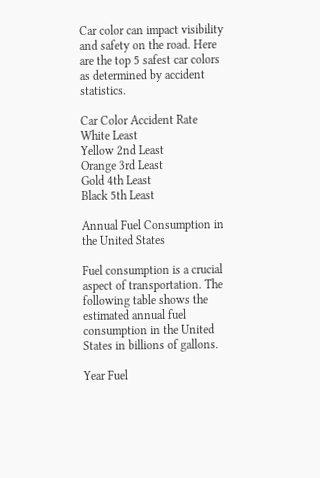Car color can impact visibility and safety on the road. Here are the top 5 safest car colors as determined by accident statistics.

Car Color Accident Rate
White Least
Yellow 2nd Least
Orange 3rd Least
Gold 4th Least
Black 5th Least

Annual Fuel Consumption in the United States

Fuel consumption is a crucial aspect of transportation. The following table shows the estimated annual fuel consumption in the United States in billions of gallons.

Year Fuel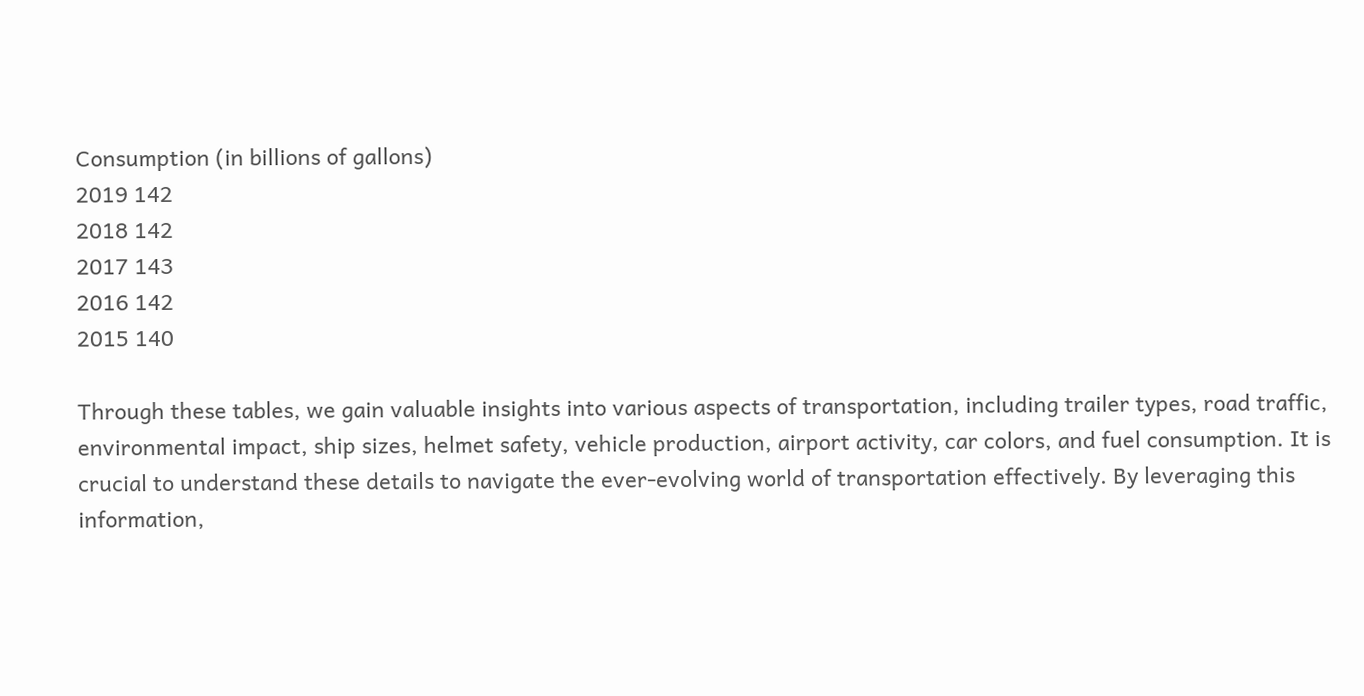Consumption (in billions of gallons)
2019 142
2018 142
2017 143
2016 142
2015 140

Through these tables, we gain valuable insights into various aspects of transportation, including trailer types, road traffic, environmental impact, ship sizes, helmet safety, vehicle production, airport activity, car colors, and fuel consumption. It is crucial to understand these details to navigate the ever-evolving world of transportation effectively. By leveraging this information,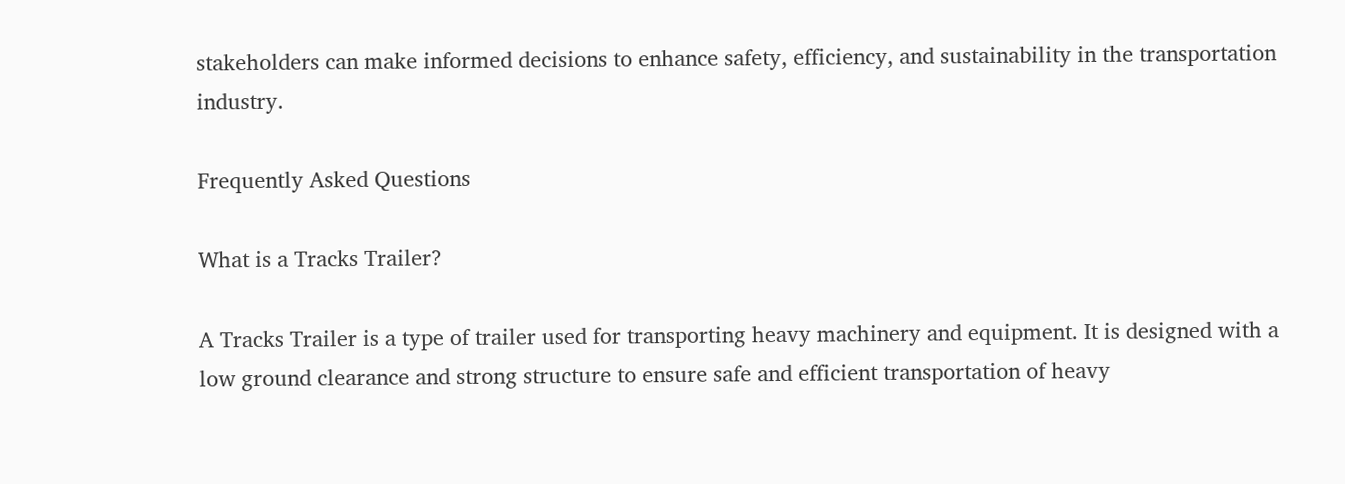stakeholders can make informed decisions to enhance safety, efficiency, and sustainability in the transportation industry.

Frequently Asked Questions

What is a Tracks Trailer?

A Tracks Trailer is a type of trailer used for transporting heavy machinery and equipment. It is designed with a low ground clearance and strong structure to ensure safe and efficient transportation of heavy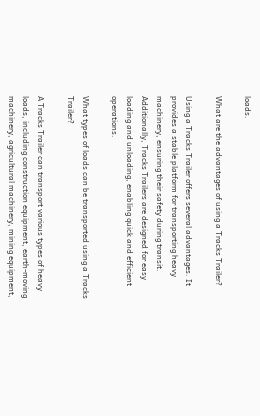loads.

What are the advantages of using a Tracks Trailer?

Using a Tracks Trailer offers several advantages. It provides a stable platform for transporting heavy machinery, ensuring their safety during transit. Additionally, Tracks Trailers are designed for easy loading and unloading, enabling quick and efficient operations.

What types of loads can be transported using a Tracks Trailer?

A Tracks Trailer can transport various types of heavy loads, including construction equipment, earth-moving machinery, agricultural machinery, mining equipment,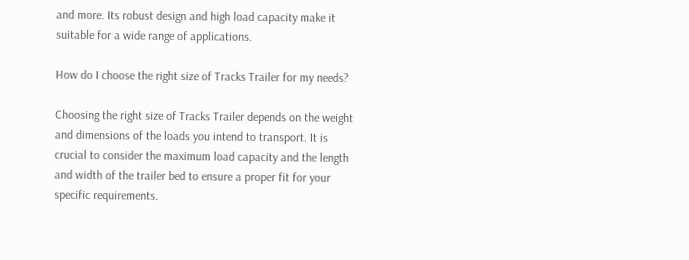and more. Its robust design and high load capacity make it suitable for a wide range of applications.

How do I choose the right size of Tracks Trailer for my needs?

Choosing the right size of Tracks Trailer depends on the weight and dimensions of the loads you intend to transport. It is crucial to consider the maximum load capacity and the length and width of the trailer bed to ensure a proper fit for your specific requirements.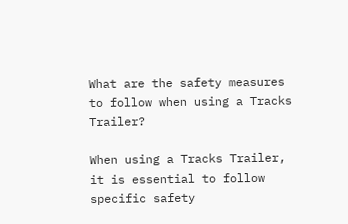What are the safety measures to follow when using a Tracks Trailer?

When using a Tracks Trailer, it is essential to follow specific safety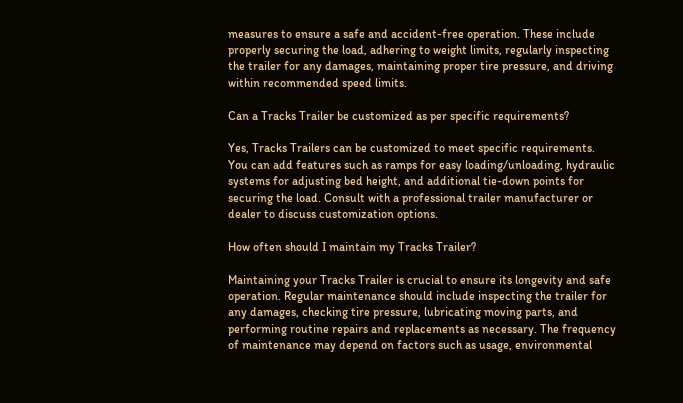measures to ensure a safe and accident-free operation. These include properly securing the load, adhering to weight limits, regularly inspecting the trailer for any damages, maintaining proper tire pressure, and driving within recommended speed limits.

Can a Tracks Trailer be customized as per specific requirements?

Yes, Tracks Trailers can be customized to meet specific requirements. You can add features such as ramps for easy loading/unloading, hydraulic systems for adjusting bed height, and additional tie-down points for securing the load. Consult with a professional trailer manufacturer or dealer to discuss customization options.

How often should I maintain my Tracks Trailer?

Maintaining your Tracks Trailer is crucial to ensure its longevity and safe operation. Regular maintenance should include inspecting the trailer for any damages, checking tire pressure, lubricating moving parts, and performing routine repairs and replacements as necessary. The frequency of maintenance may depend on factors such as usage, environmental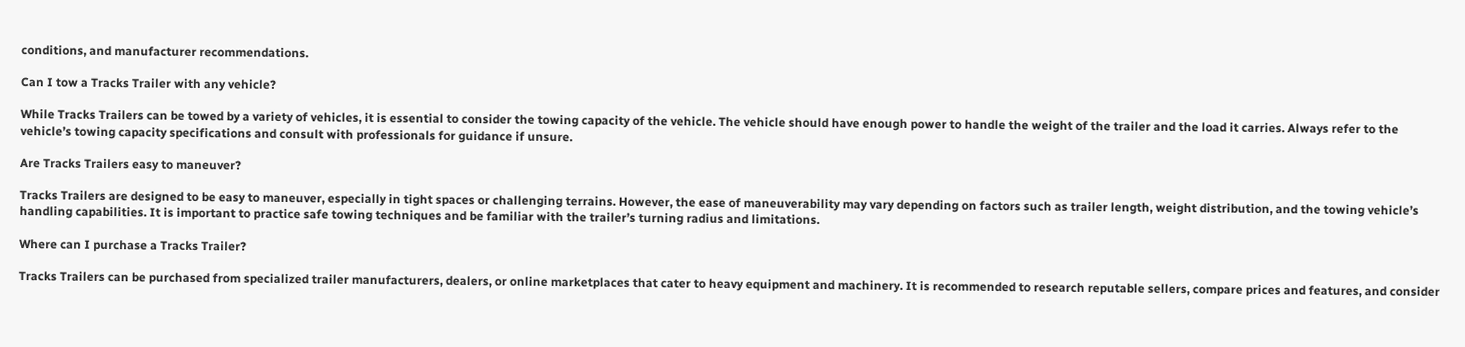conditions, and manufacturer recommendations.

Can I tow a Tracks Trailer with any vehicle?

While Tracks Trailers can be towed by a variety of vehicles, it is essential to consider the towing capacity of the vehicle. The vehicle should have enough power to handle the weight of the trailer and the load it carries. Always refer to the vehicle’s towing capacity specifications and consult with professionals for guidance if unsure.

Are Tracks Trailers easy to maneuver?

Tracks Trailers are designed to be easy to maneuver, especially in tight spaces or challenging terrains. However, the ease of maneuverability may vary depending on factors such as trailer length, weight distribution, and the towing vehicle’s handling capabilities. It is important to practice safe towing techniques and be familiar with the trailer’s turning radius and limitations.

Where can I purchase a Tracks Trailer?

Tracks Trailers can be purchased from specialized trailer manufacturers, dealers, or online marketplaces that cater to heavy equipment and machinery. It is recommended to research reputable sellers, compare prices and features, and consider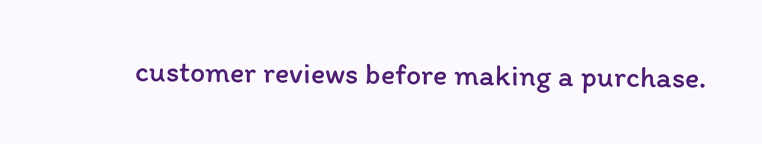customer reviews before making a purchase.